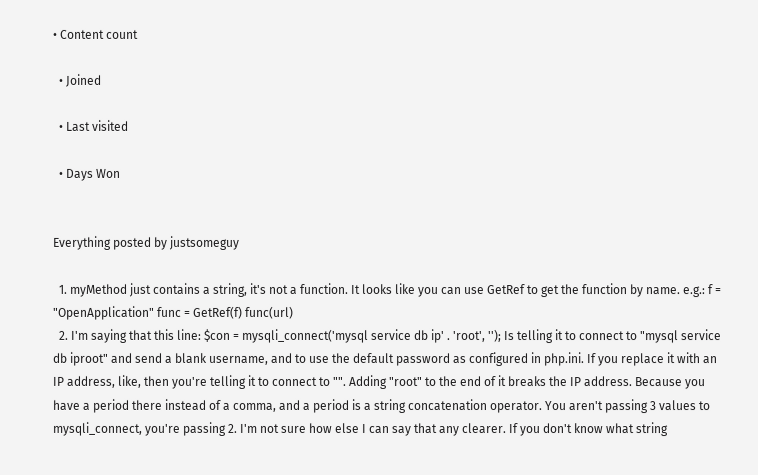• Content count

  • Joined

  • Last visited

  • Days Won


Everything posted by justsomeguy

  1. myMethod just contains a string, it's not a function. It looks like you can use GetRef to get the function by name. e.g.: f = "OpenApplication" func = GetRef(f) func(url)
  2. I'm saying that this line: $con = mysqli_connect('mysql service db ip' . 'root', ''); Is telling it to connect to "mysql service db iproot" and send a blank username, and to use the default password as configured in php.ini. If you replace it with an IP address, like, then you're telling it to connect to "". Adding "root" to the end of it breaks the IP address. Because you have a period there instead of a comma, and a period is a string concatenation operator. You aren't passing 3 values to mysqli_connect, you're passing 2. I'm not sure how else I can say that any clearer. If you don't know what string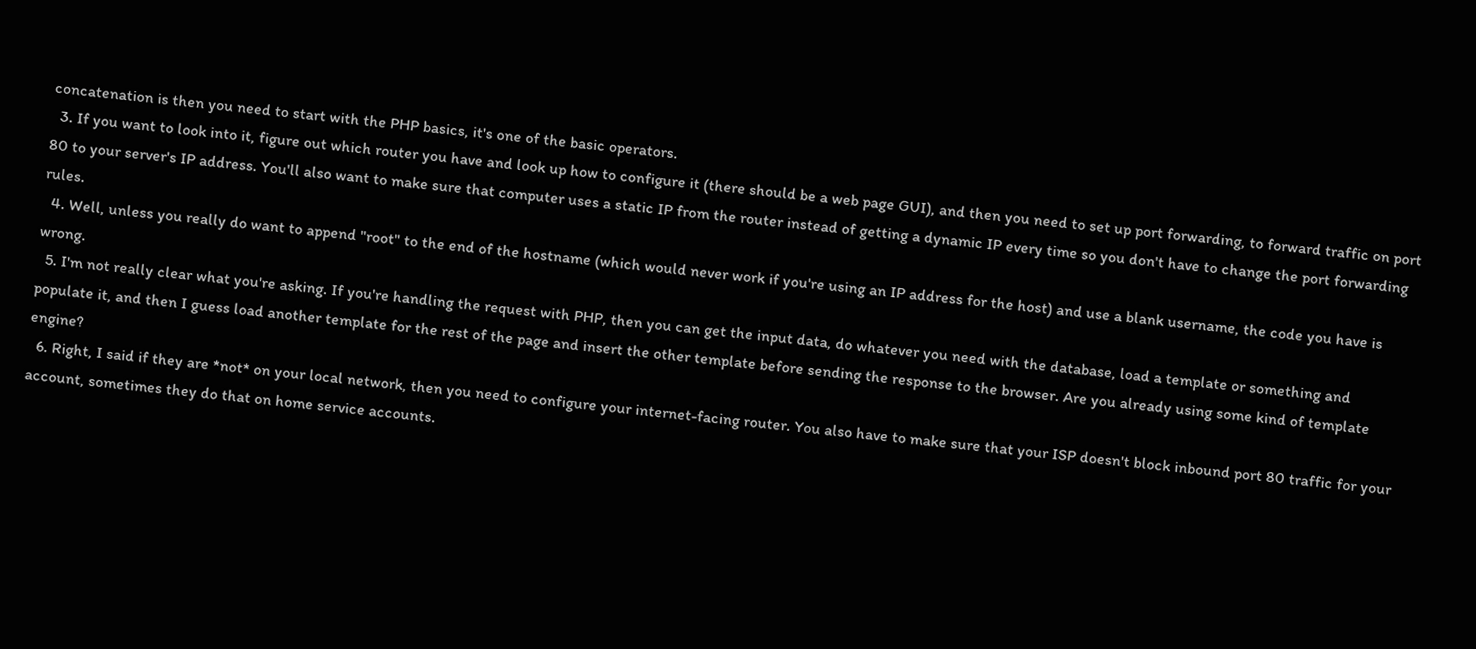concatenation is then you need to start with the PHP basics, it's one of the basic operators.
  3. If you want to look into it, figure out which router you have and look up how to configure it (there should be a web page GUI), and then you need to set up port forwarding, to forward traffic on port 80 to your server's IP address. You'll also want to make sure that computer uses a static IP from the router instead of getting a dynamic IP every time so you don't have to change the port forwarding rules.
  4. Well, unless you really do want to append "root" to the end of the hostname (which would never work if you're using an IP address for the host) and use a blank username, the code you have is wrong.
  5. I'm not really clear what you're asking. If you're handling the request with PHP, then you can get the input data, do whatever you need with the database, load a template or something and populate it, and then I guess load another template for the rest of the page and insert the other template before sending the response to the browser. Are you already using some kind of template engine?
  6. Right, I said if they are *not* on your local network, then you need to configure your internet-facing router. You also have to make sure that your ISP doesn't block inbound port 80 traffic for your account, sometimes they do that on home service accounts.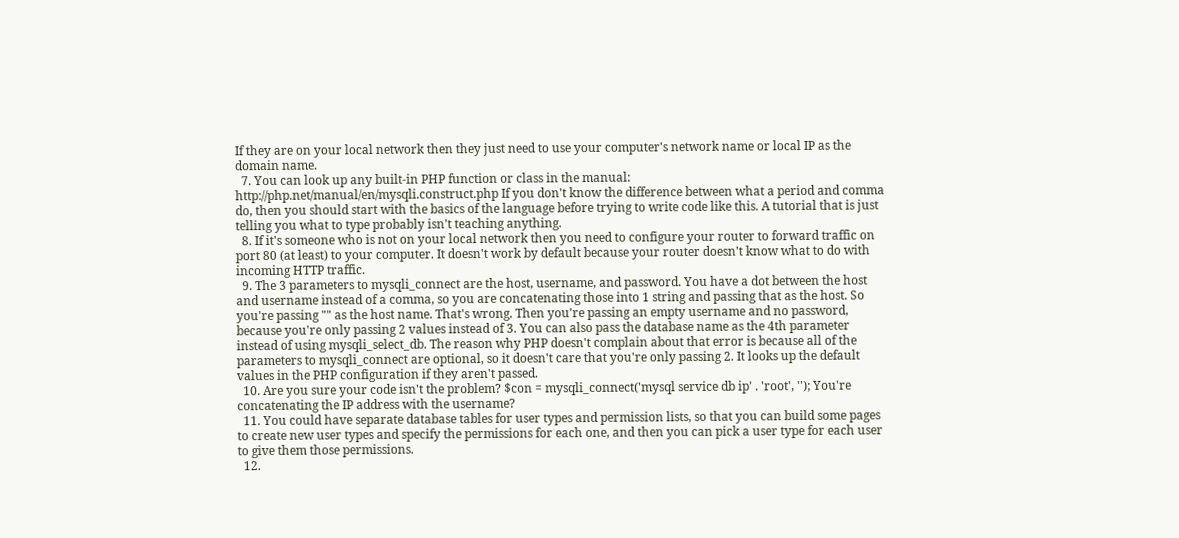If they are on your local network then they just need to use your computer's network name or local IP as the domain name.
  7. You can look up any built-in PHP function or class in the manual: http://php.net/manual/en/mysqli.construct.php If you don't know the difference between what a period and comma do, then you should start with the basics of the language before trying to write code like this. A tutorial that is just telling you what to type probably isn't teaching anything.
  8. If it's someone who is not on your local network then you need to configure your router to forward traffic on port 80 (at least) to your computer. It doesn't work by default because your router doesn't know what to do with incoming HTTP traffic.
  9. The 3 parameters to mysqli_connect are the host, username, and password. You have a dot between the host and username instead of a comma, so you are concatenating those into 1 string and passing that as the host. So you're passing "" as the host name. That's wrong. Then you're passing an empty username and no password, because you're only passing 2 values instead of 3. You can also pass the database name as the 4th parameter instead of using mysqli_select_db. The reason why PHP doesn't complain about that error is because all of the parameters to mysqli_connect are optional, so it doesn't care that you're only passing 2. It looks up the default values in the PHP configuration if they aren't passed.
  10. Are you sure your code isn't the problem? $con = mysqli_connect('mysql service db ip' . 'root', ''); You're concatenating the IP address with the username?
  11. You could have separate database tables for user types and permission lists, so that you can build some pages to create new user types and specify the permissions for each one, and then you can pick a user type for each user to give them those permissions.
  12.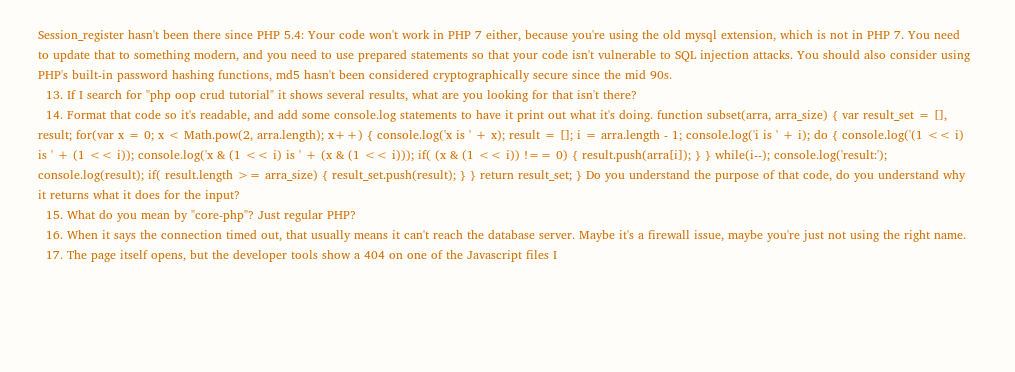Session_register hasn't been there since PHP 5.4: Your code won't work in PHP 7 either, because you're using the old mysql extension, which is not in PHP 7. You need to update that to something modern, and you need to use prepared statements so that your code isn't vulnerable to SQL injection attacks. You should also consider using PHP's built-in password hashing functions, md5 hasn't been considered cryptographically secure since the mid 90s.
  13. If I search for "php oop crud tutorial" it shows several results, what are you looking for that isn't there?
  14. Format that code so it's readable, and add some console.log statements to have it print out what it's doing. function subset(arra, arra_size) { var result_set = [], result; for(var x = 0; x < Math.pow(2, arra.length); x++) { console.log('x is ' + x); result = []; i = arra.length - 1; console.log('i is ' + i); do { console.log('(1 << i) is ' + (1 << i)); console.log('x & (1 << i) is ' + (x & (1 << i))); if( (x & (1 << i)) !== 0) { result.push(arra[i]); } } while(i--); console.log('result:'); console.log(result); if( result.length >= arra_size) { result_set.push(result); } } return result_set; } Do you understand the purpose of that code, do you understand why it returns what it does for the input?
  15. What do you mean by "core-php"? Just regular PHP?
  16. When it says the connection timed out, that usually means it can't reach the database server. Maybe it's a firewall issue, maybe you're just not using the right name.
  17. The page itself opens, but the developer tools show a 404 on one of the Javascript files I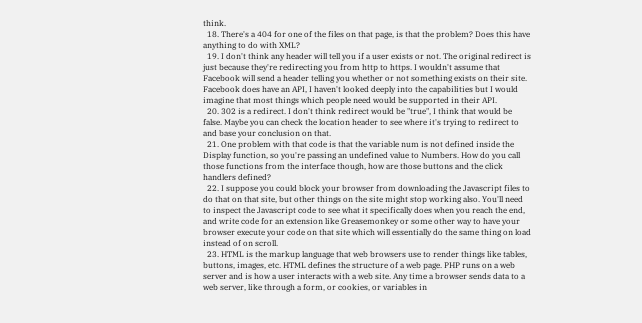think.
  18. There's a 404 for one of the files on that page, is that the problem? Does this have anything to do with XML?
  19. I don't think any header will tell you if a user exists or not. The original redirect is just because they're redirecting you from http to https. I wouldn't assume that Facebook will send a header telling you whether or not something exists on their site. Facebook does have an API, I haven't looked deeply into the capabilities but I would imagine that most things which people need would be supported in their API.
  20. 302 is a redirect. I don't think redirect would be "true", I think that would be false. Maybe you can check the location header to see where it's trying to redirect to and base your conclusion on that.
  21. One problem with that code is that the variable num is not defined inside the Display function, so you're passing an undefined value to Numbers. How do you call those functions from the interface though, how are those buttons and the click handlers defined?
  22. I suppose you could block your browser from downloading the Javascript files to do that on that site, but other things on the site might stop working also. You'll need to inspect the Javascript code to see what it specifically does when you reach the end, and write code for an extension like Greasemonkey or some other way to have your browser execute your code on that site which will essentially do the same thing on load instead of on scroll.
  23. HTML is the markup language that web browsers use to render things like tables, buttons, images, etc. HTML defines the structure of a web page. PHP runs on a web server and is how a user interacts with a web site. Any time a browser sends data to a web server, like through a form, or cookies, or variables in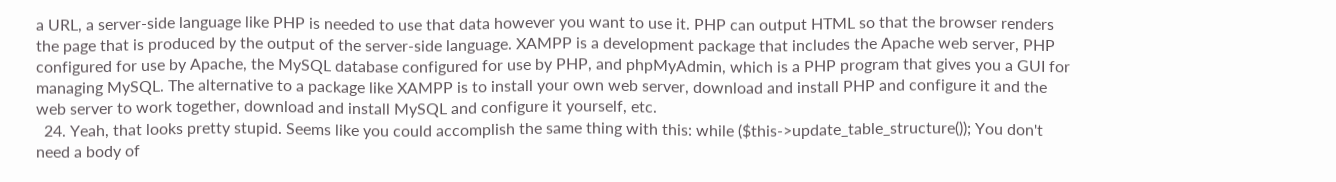a URL, a server-side language like PHP is needed to use that data however you want to use it. PHP can output HTML so that the browser renders the page that is produced by the output of the server-side language. XAMPP is a development package that includes the Apache web server, PHP configured for use by Apache, the MySQL database configured for use by PHP, and phpMyAdmin, which is a PHP program that gives you a GUI for managing MySQL. The alternative to a package like XAMPP is to install your own web server, download and install PHP and configure it and the web server to work together, download and install MySQL and configure it yourself, etc.
  24. Yeah, that looks pretty stupid. Seems like you could accomplish the same thing with this: while ($this->update_table_structure()); You don't need a body of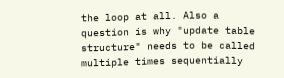the loop at all. Also a question is why "update table structure" needs to be called multiple times sequentially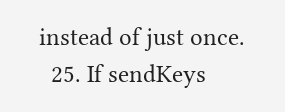instead of just once.
  25. If sendKeys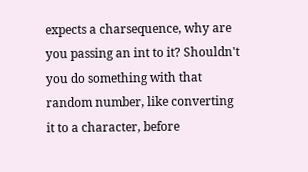expects a charsequence, why are you passing an int to it? Shouldn't you do something with that random number, like converting it to a character, before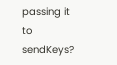passing it to sendKeys?